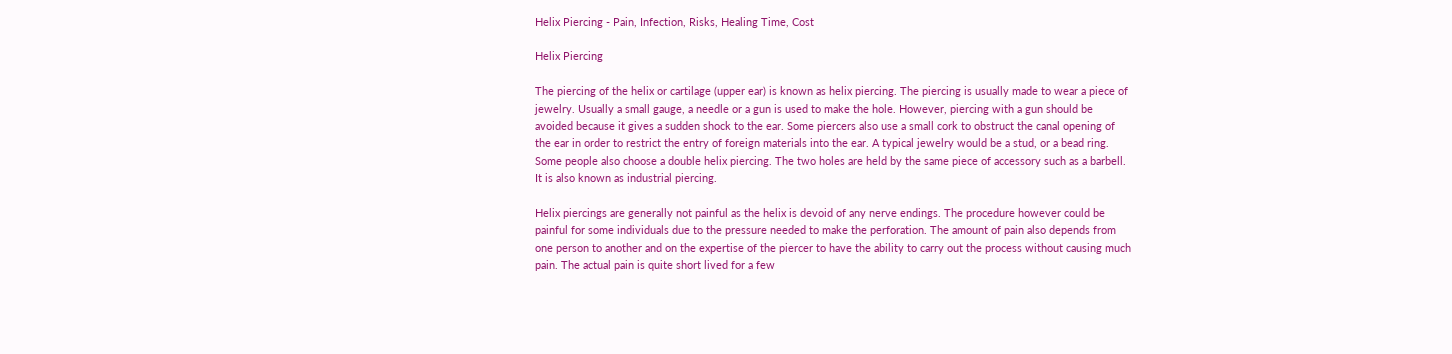Helix Piercing - Pain, Infection, Risks, Healing Time, Cost

Helix Piercing

The piercing of the helix or cartilage (upper ear) is known as helix piercing. The piercing is usually made to wear a piece of jewelry. Usually a small gauge, a needle or a gun is used to make the hole. However, piercing with a gun should be avoided because it gives a sudden shock to the ear. Some piercers also use a small cork to obstruct the canal opening of the ear in order to restrict the entry of foreign materials into the ear. A typical jewelry would be a stud, or a bead ring. Some people also choose a double helix piercing. The two holes are held by the same piece of accessory such as a barbell. It is also known as industrial piercing.

Helix piercings are generally not painful as the helix is devoid of any nerve endings. The procedure however could be painful for some individuals due to the pressure needed to make the perforation. The amount of pain also depends from one person to another and on the expertise of the piercer to have the ability to carry out the process without causing much pain. The actual pain is quite short lived for a few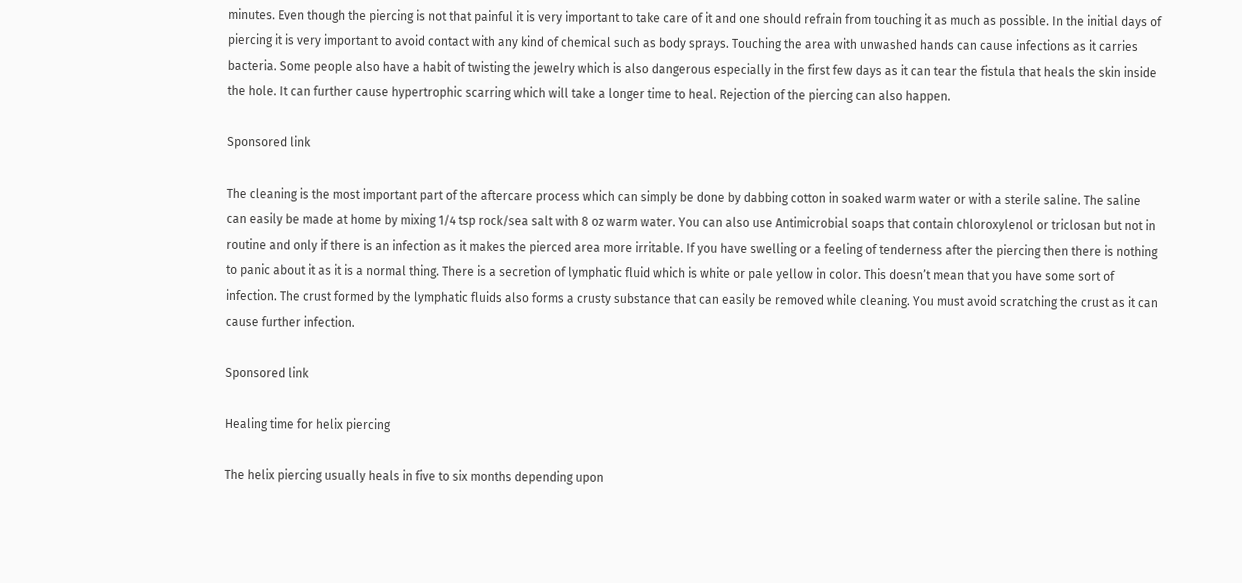minutes. Even though the piercing is not that painful it is very important to take care of it and one should refrain from touching it as much as possible. In the initial days of piercing it is very important to avoid contact with any kind of chemical such as body sprays. Touching the area with unwashed hands can cause infections as it carries bacteria. Some people also have a habit of twisting the jewelry which is also dangerous especially in the first few days as it can tear the fistula that heals the skin inside the hole. It can further cause hypertrophic scarring which will take a longer time to heal. Rejection of the piercing can also happen.

Sponsored link

The cleaning is the most important part of the aftercare process which can simply be done by dabbing cotton in soaked warm water or with a sterile saline. The saline can easily be made at home by mixing 1/4 tsp rock/sea salt with 8 oz warm water. You can also use Antimicrobial soaps that contain chloroxylenol or triclosan but not in routine and only if there is an infection as it makes the pierced area more irritable. If you have swelling or a feeling of tenderness after the piercing then there is nothing to panic about it as it is a normal thing. There is a secretion of lymphatic fluid which is white or pale yellow in color. This doesn’t mean that you have some sort of infection. The crust formed by the lymphatic fluids also forms a crusty substance that can easily be removed while cleaning. You must avoid scratching the crust as it can cause further infection.

Sponsored link

Healing time for helix piercing

The helix piercing usually heals in five to six months depending upon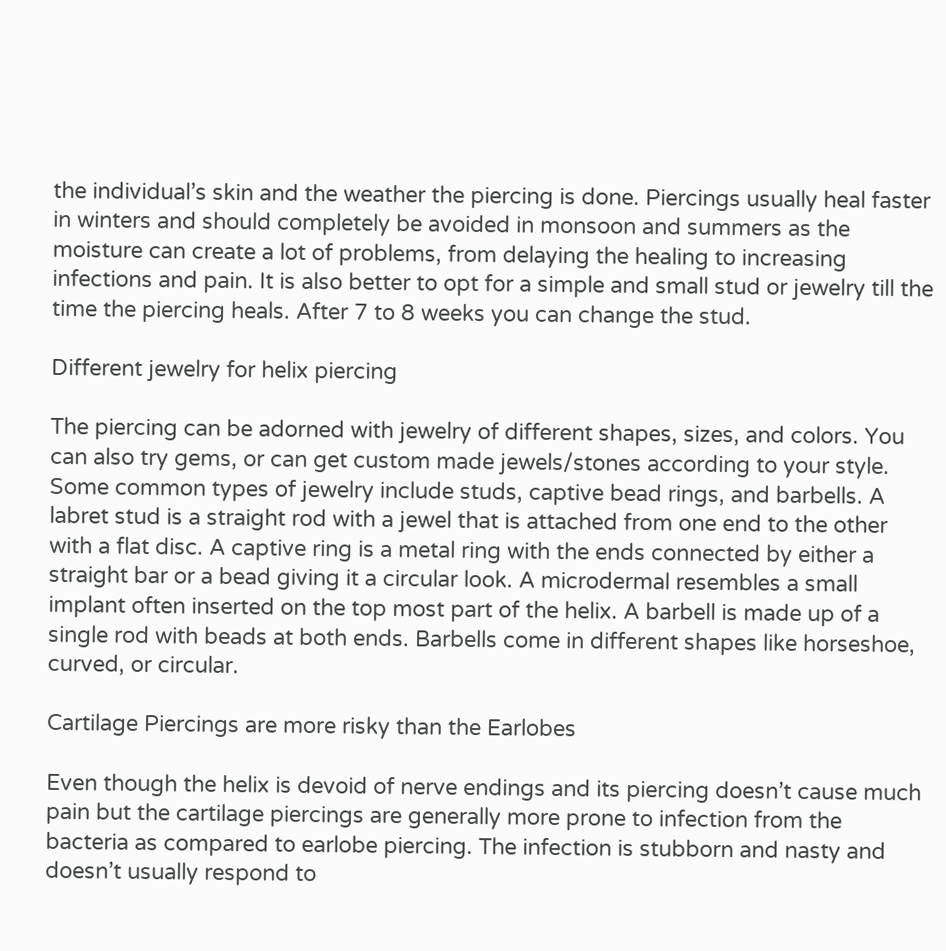the individual’s skin and the weather the piercing is done. Piercings usually heal faster in winters and should completely be avoided in monsoon and summers as the moisture can create a lot of problems, from delaying the healing to increasing infections and pain. It is also better to opt for a simple and small stud or jewelry till the time the piercing heals. After 7 to 8 weeks you can change the stud.

Different jewelry for helix piercing

The piercing can be adorned with jewelry of different shapes, sizes, and colors. You can also try gems, or can get custom made jewels/stones according to your style. Some common types of jewelry include studs, captive bead rings, and barbells. A labret stud is a straight rod with a jewel that is attached from one end to the other with a flat disc. A captive ring is a metal ring with the ends connected by either a straight bar or a bead giving it a circular look. A microdermal resembles a small implant often inserted on the top most part of the helix. A barbell is made up of a single rod with beads at both ends. Barbells come in different shapes like horseshoe, curved, or circular.

Cartilage Piercings are more risky than the Earlobes

Even though the helix is devoid of nerve endings and its piercing doesn’t cause much pain but the cartilage piercings are generally more prone to infection from the bacteria as compared to earlobe piercing. The infection is stubborn and nasty and doesn’t usually respond to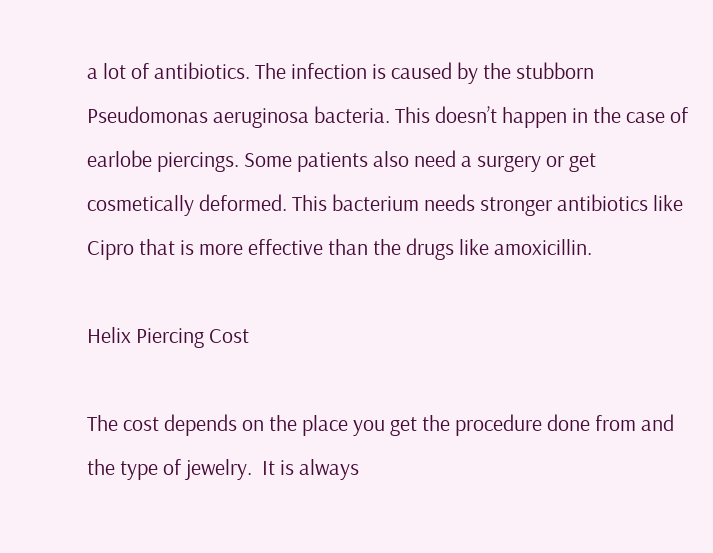a lot of antibiotics. The infection is caused by the stubborn Pseudomonas aeruginosa bacteria. This doesn’t happen in the case of earlobe piercings. Some patients also need a surgery or get cosmetically deformed. This bacterium needs stronger antibiotics like Cipro that is more effective than the drugs like amoxicillin.

Helix Piercing Cost

The cost depends on the place you get the procedure done from and the type of jewelry.  It is always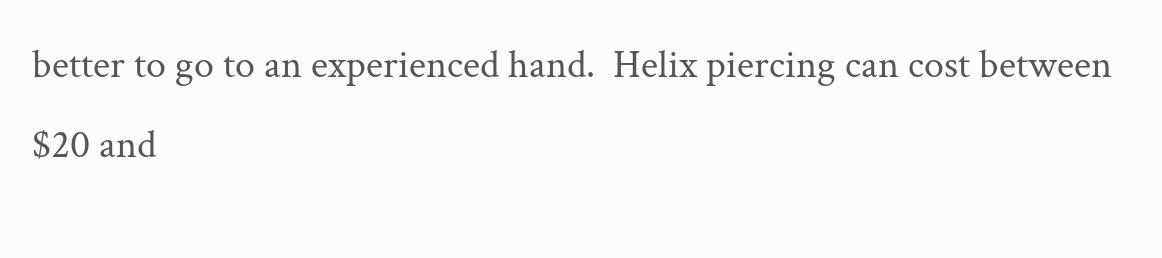better to go to an experienced hand.  Helix piercing can cost between $20 and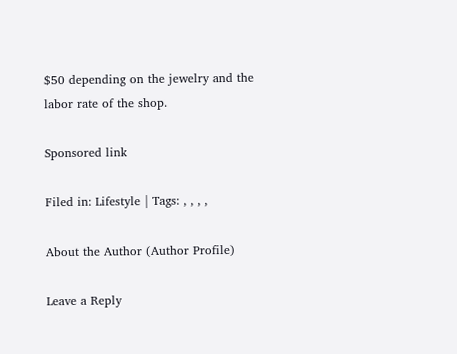$50 depending on the jewelry and the labor rate of the shop.

Sponsored link

Filed in: Lifestyle | Tags: , , , ,

About the Author (Author Profile)

Leave a Reply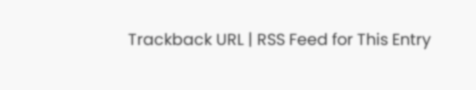Trackback URL | RSS Feed for This Entry